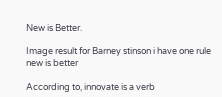New is Better.

Image result for Barney stinson i have one rule new is better

According to, innovate is a verb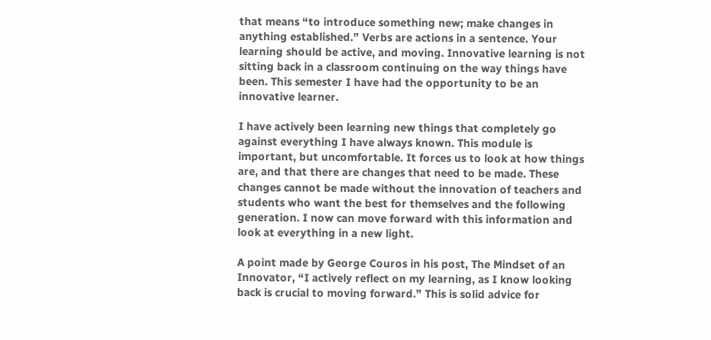that means “to introduce something new; make changes in anything established.” Verbs are actions in a sentence. Your learning should be active, and moving. Innovative learning is not sitting back in a classroom continuing on the way things have been. This semester I have had the opportunity to be an innovative learner.

I have actively been learning new things that completely go against everything I have always known. This module is important, but uncomfortable. It forces us to look at how things are, and that there are changes that need to be made. These changes cannot be made without the innovation of teachers and students who want the best for themselves and the following generation. I now can move forward with this information and look at everything in a new light.

A point made by George Couros in his post, The Mindset of an Innovator, “I actively reflect on my learning, as I know looking back is crucial to moving forward.” This is solid advice for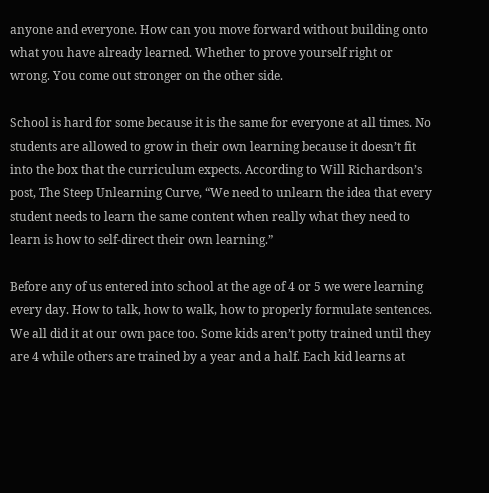anyone and everyone. How can you move forward without building onto what you have already learned. Whether to prove yourself right or wrong. You come out stronger on the other side.

School is hard for some because it is the same for everyone at all times. No students are allowed to grow in their own learning because it doesn’t fit into the box that the curriculum expects. According to Will Richardson’s post, The Steep Unlearning Curve, “We need to unlearn the idea that every student needs to learn the same content when really what they need to learn is how to self-direct their own learning.”

Before any of us entered into school at the age of 4 or 5 we were learning every day. How to talk, how to walk, how to properly formulate sentences. We all did it at our own pace too. Some kids aren’t potty trained until they are 4 while others are trained by a year and a half. Each kid learns at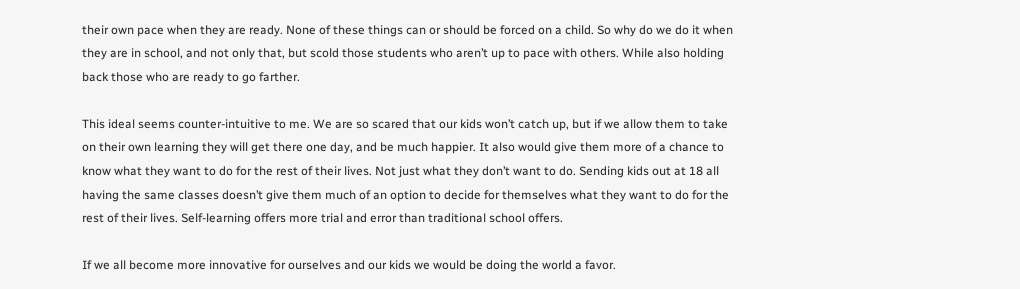their own pace when they are ready. None of these things can or should be forced on a child. So why do we do it when they are in school, and not only that, but scold those students who aren’t up to pace with others. While also holding back those who are ready to go farther.

This ideal seems counter-intuitive to me. We are so scared that our kids won’t catch up, but if we allow them to take on their own learning they will get there one day, and be much happier. It also would give them more of a chance to know what they want to do for the rest of their lives. Not just what they don’t want to do. Sending kids out at 18 all having the same classes doesn’t give them much of an option to decide for themselves what they want to do for the rest of their lives. Self-learning offers more trial and error than traditional school offers.

If we all become more innovative for ourselves and our kids we would be doing the world a favor.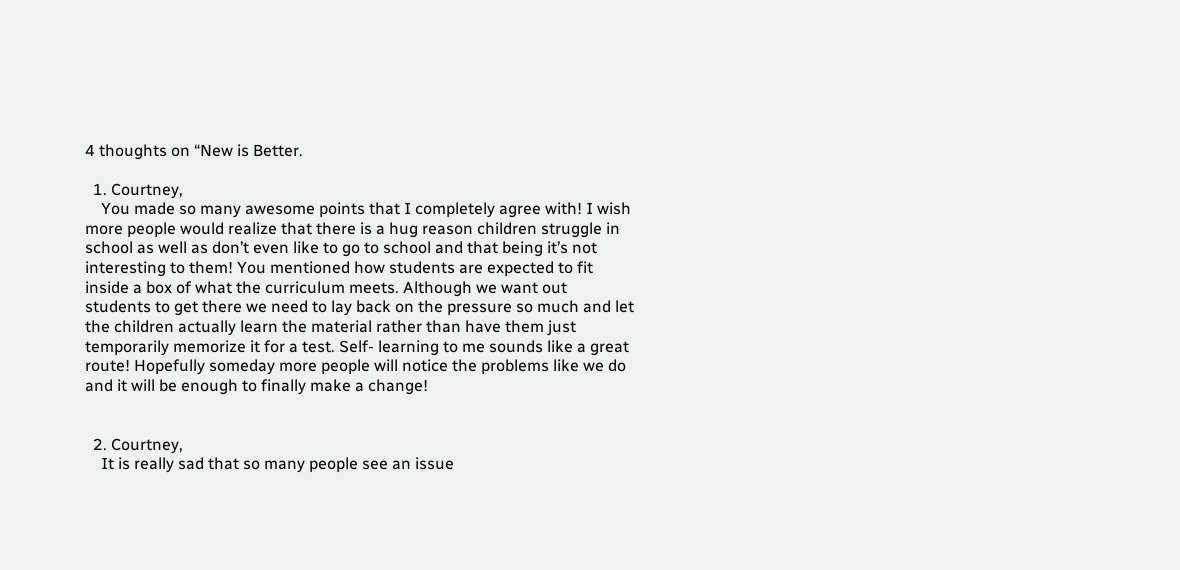4 thoughts on “New is Better.

  1. Courtney,
    You made so many awesome points that I completely agree with! I wish more people would realize that there is a hug reason children struggle in school as well as don’t even like to go to school and that being it’s not interesting to them! You mentioned how students are expected to fit inside a box of what the curriculum meets. Although we want out students to get there we need to lay back on the pressure so much and let the children actually learn the material rather than have them just temporarily memorize it for a test. Self- learning to me sounds like a great route! Hopefully someday more people will notice the problems like we do and it will be enough to finally make a change!


  2. Courtney,
    It is really sad that so many people see an issue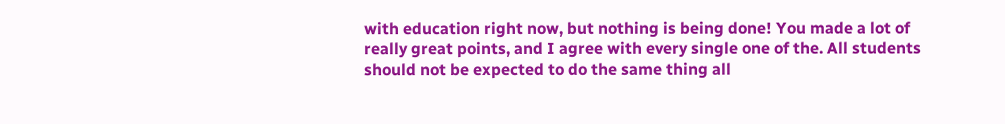with education right now, but nothing is being done! You made a lot of really great points, and I agree with every single one of the. All students should not be expected to do the same thing all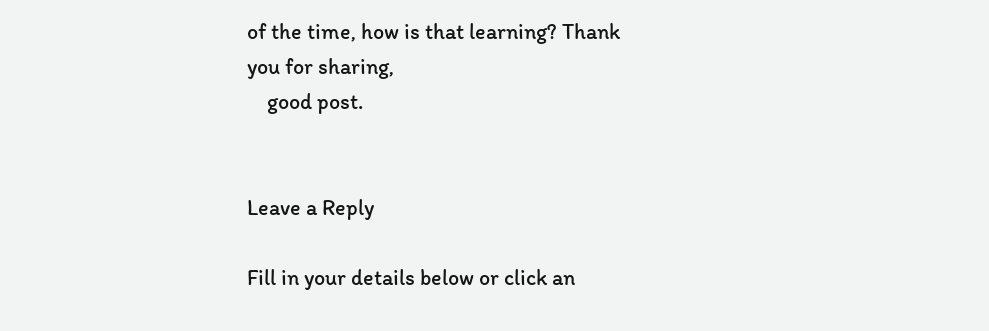of the time, how is that learning? Thank you for sharing,
    good post.


Leave a Reply

Fill in your details below or click an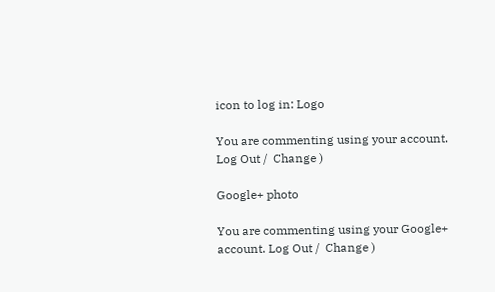icon to log in: Logo

You are commenting using your account. Log Out /  Change )

Google+ photo

You are commenting using your Google+ account. Log Out /  Change )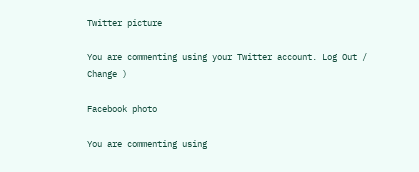Twitter picture

You are commenting using your Twitter account. Log Out /  Change )

Facebook photo

You are commenting using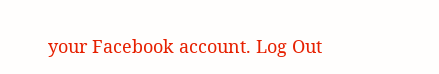your Facebook account. Log Out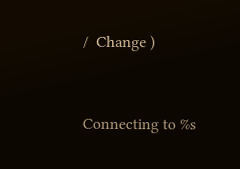/  Change )


Connecting to %s